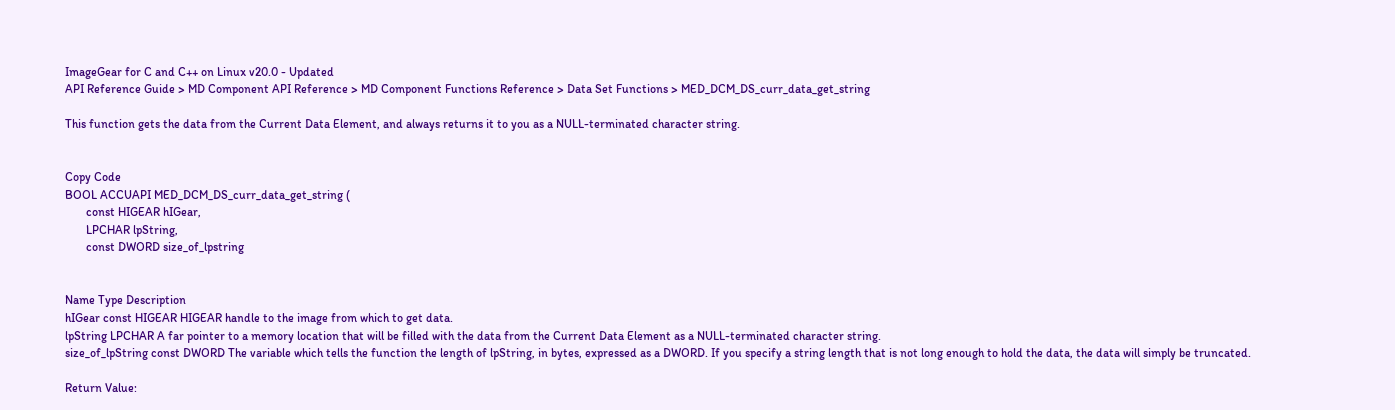ImageGear for C and C++ on Linux v20.0 - Updated
API Reference Guide > MD Component API Reference > MD Component Functions Reference > Data Set Functions > MED_DCM_DS_curr_data_get_string

This function gets the data from the Current Data Element, and always returns it to you as a NULL-terminated character string.


Copy Code
BOOL ACCUAPI MED_DCM_DS_curr_data_get_string (
       const HIGEAR hIGear,
       LPCHAR lpString,
       const DWORD size_of_lpstring


Name Type Description
hIGear const HIGEAR HIGEAR handle to the image from which to get data.
lpString LPCHAR A far pointer to a memory location that will be filled with the data from the Current Data Element as a NULL-terminated character string.
size_of_lpString const DWORD The variable which tells the function the length of lpString, in bytes, expressed as a DWORD. If you specify a string length that is not long enough to hold the data, the data will simply be truncated.

Return Value: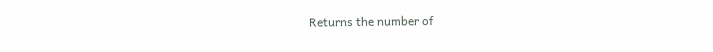Returns the number of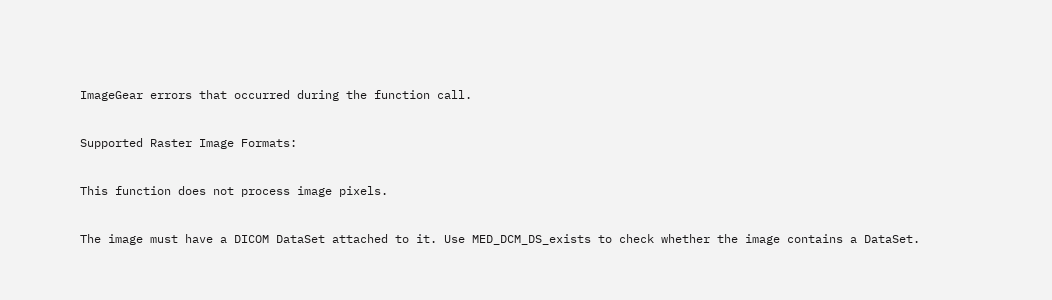ImageGear errors that occurred during the function call.

Supported Raster Image Formats:

This function does not process image pixels.

The image must have a DICOM DataSet attached to it. Use MED_DCM_DS_exists to check whether the image contains a DataSet.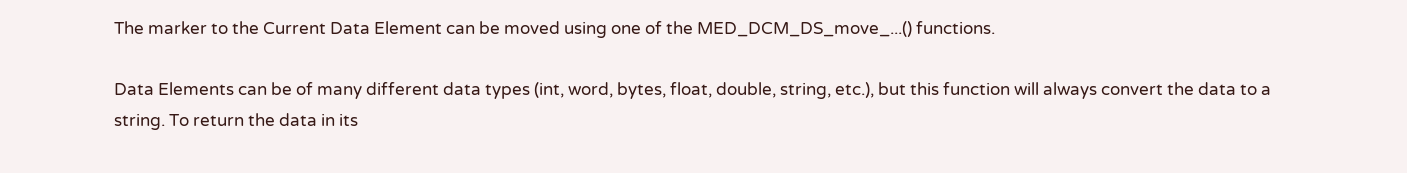The marker to the Current Data Element can be moved using one of the MED_DCM_DS_move_...() functions.

Data Elements can be of many different data types (int, word, bytes, float, double, string, etc.), but this function will always convert the data to a string. To return the data in its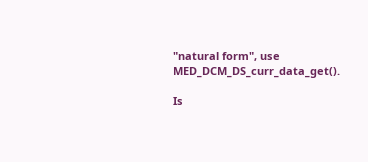"natural form", use MED_DCM_DS_curr_data_get().

Is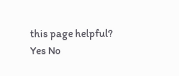this page helpful?
Yes No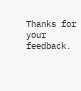Thanks for your feedback.